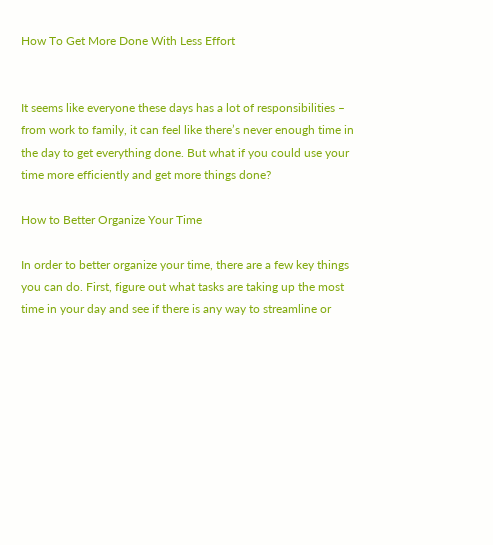How To Get More Done With Less Effort


It seems like everyone these days has a lot of responsibilities – from work to family, it can feel like there’s never enough time in the day to get everything done. But what if you could use your time more efficiently and get more things done?

How to Better Organize Your Time

In order to better organize your time, there are a few key things you can do. First, figure out what tasks are taking up the most time in your day and see if there is any way to streamline or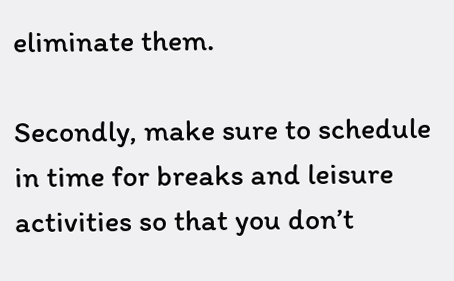eliminate them.

Secondly, make sure to schedule in time for breaks and leisure activities so that you don’t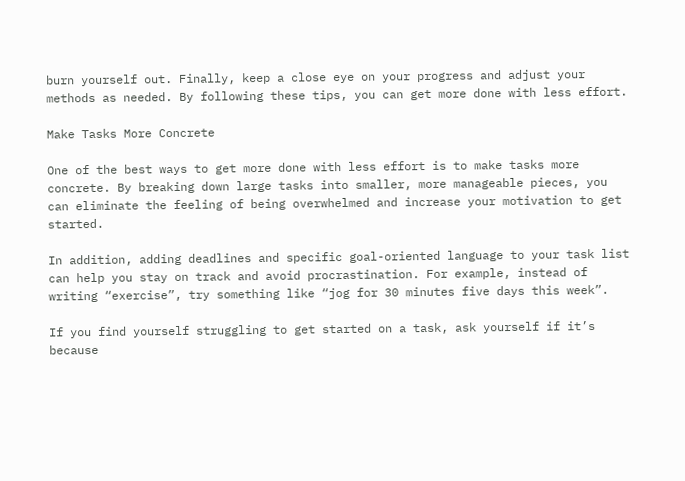burn yourself out. Finally, keep a close eye on your progress and adjust your methods as needed. By following these tips, you can get more done with less effort.

Make Tasks More Concrete

One of the best ways to get more done with less effort is to make tasks more concrete. By breaking down large tasks into smaller, more manageable pieces, you can eliminate the feeling of being overwhelmed and increase your motivation to get started.

In addition, adding deadlines and specific goal-oriented language to your task list can help you stay on track and avoid procrastination. For example, instead of writing “exercise”, try something like “jog for 30 minutes five days this week”.

If you find yourself struggling to get started on a task, ask yourself if it’s because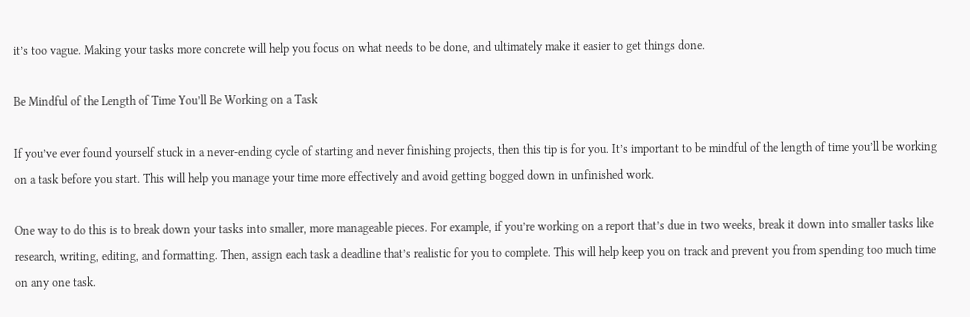it’s too vague. Making your tasks more concrete will help you focus on what needs to be done, and ultimately make it easier to get things done.

Be Mindful of the Length of Time You’ll Be Working on a Task

If you’ve ever found yourself stuck in a never-ending cycle of starting and never finishing projects, then this tip is for you. It’s important to be mindful of the length of time you’ll be working on a task before you start. This will help you manage your time more effectively and avoid getting bogged down in unfinished work.

One way to do this is to break down your tasks into smaller, more manageable pieces. For example, if you’re working on a report that’s due in two weeks, break it down into smaller tasks like research, writing, editing, and formatting. Then, assign each task a deadline that’s realistic for you to complete. This will help keep you on track and prevent you from spending too much time on any one task.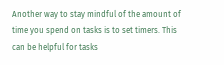Another way to stay mindful of the amount of time you spend on tasks is to set timers. This can be helpful for tasks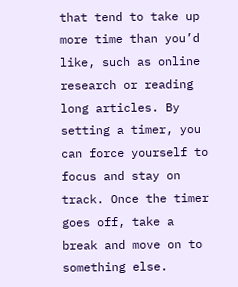that tend to take up more time than you’d like, such as online research or reading long articles. By setting a timer, you can force yourself to focus and stay on track. Once the timer goes off, take a break and move on to something else.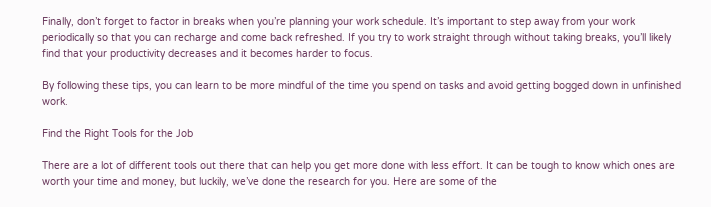Finally, don’t forget to factor in breaks when you’re planning your work schedule. It’s important to step away from your work periodically so that you can recharge and come back refreshed. If you try to work straight through without taking breaks, you’ll likely find that your productivity decreases and it becomes harder to focus.

By following these tips, you can learn to be more mindful of the time you spend on tasks and avoid getting bogged down in unfinished work.

Find the Right Tools for the Job

There are a lot of different tools out there that can help you get more done with less effort. It can be tough to know which ones are worth your time and money, but luckily, we’ve done the research for you. Here are some of the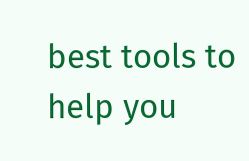best tools to help you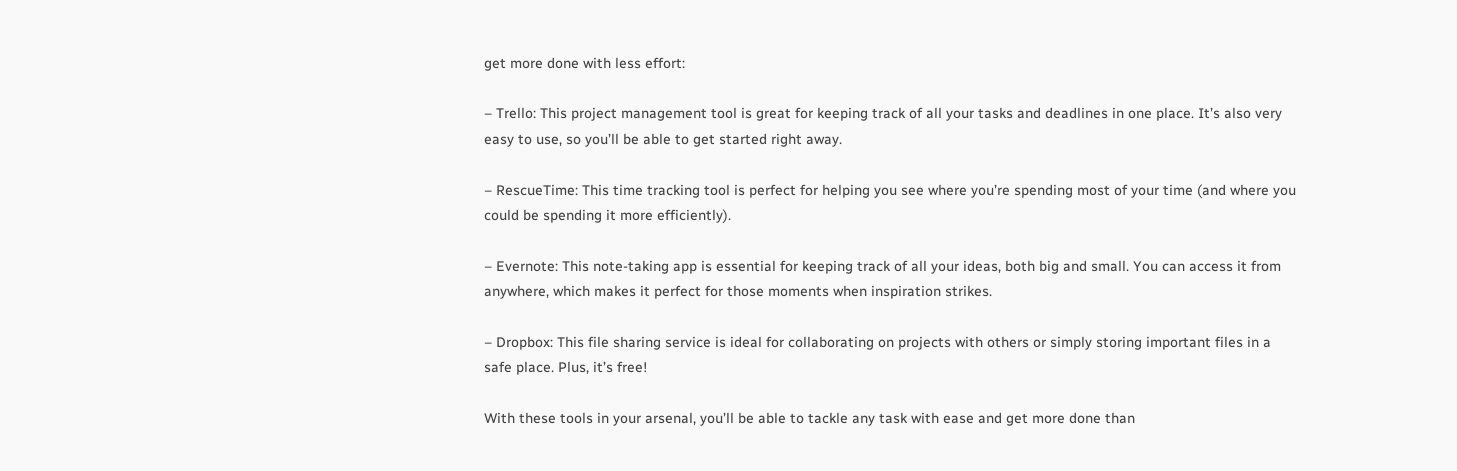get more done with less effort:

– Trello: This project management tool is great for keeping track of all your tasks and deadlines in one place. It’s also very easy to use, so you’ll be able to get started right away.

– RescueTime: This time tracking tool is perfect for helping you see where you’re spending most of your time (and where you could be spending it more efficiently).

– Evernote: This note-taking app is essential for keeping track of all your ideas, both big and small. You can access it from anywhere, which makes it perfect for those moments when inspiration strikes.

– Dropbox: This file sharing service is ideal for collaborating on projects with others or simply storing important files in a safe place. Plus, it’s free!

With these tools in your arsenal, you’ll be able to tackle any task with ease and get more done than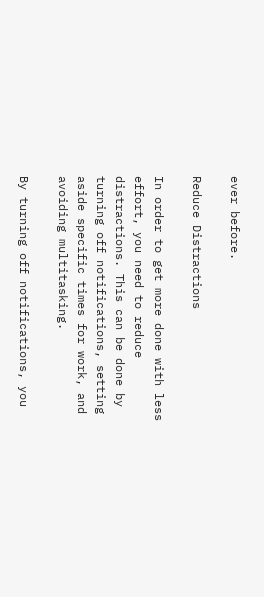ever before.

Reduce Distractions

In order to get more done with less effort, you need to reduce distractions. This can be done by turning off notifications, setting aside specific times for work, and avoiding multitasking.

By turning off notifications, you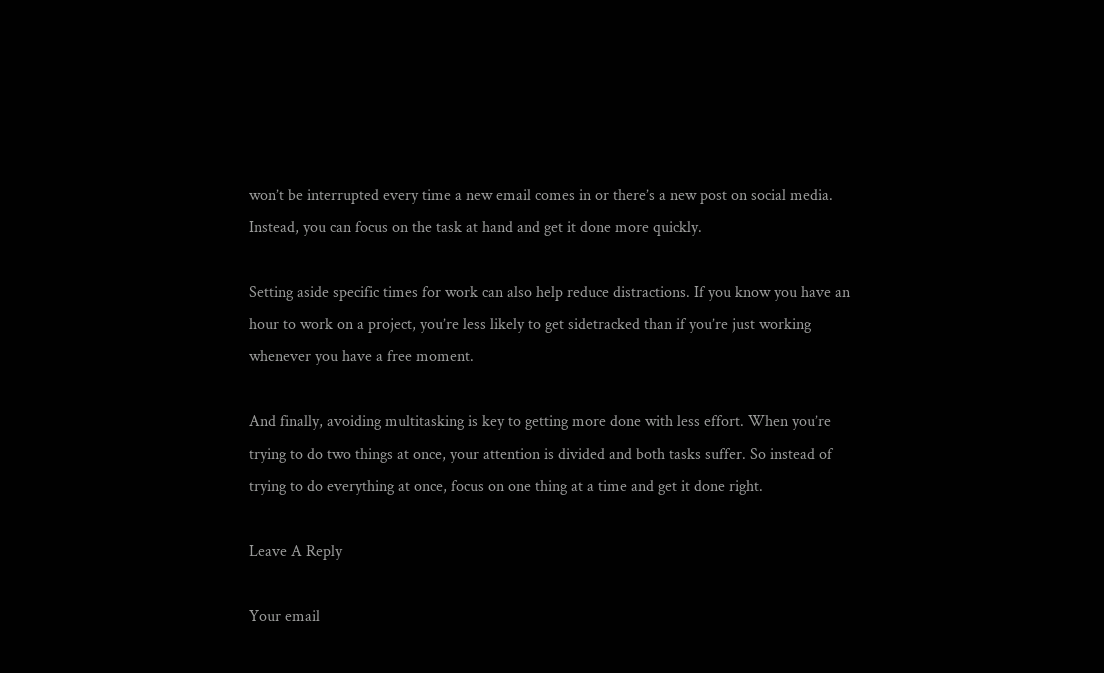won’t be interrupted every time a new email comes in or there’s a new post on social media. Instead, you can focus on the task at hand and get it done more quickly.

Setting aside specific times for work can also help reduce distractions. If you know you have an hour to work on a project, you’re less likely to get sidetracked than if you’re just working whenever you have a free moment.

And finally, avoiding multitasking is key to getting more done with less effort. When you’re trying to do two things at once, your attention is divided and both tasks suffer. So instead of trying to do everything at once, focus on one thing at a time and get it done right.

Leave A Reply

Your email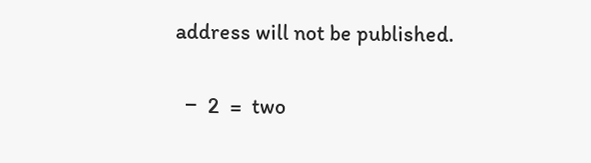address will not be published.

  −  2  =  two